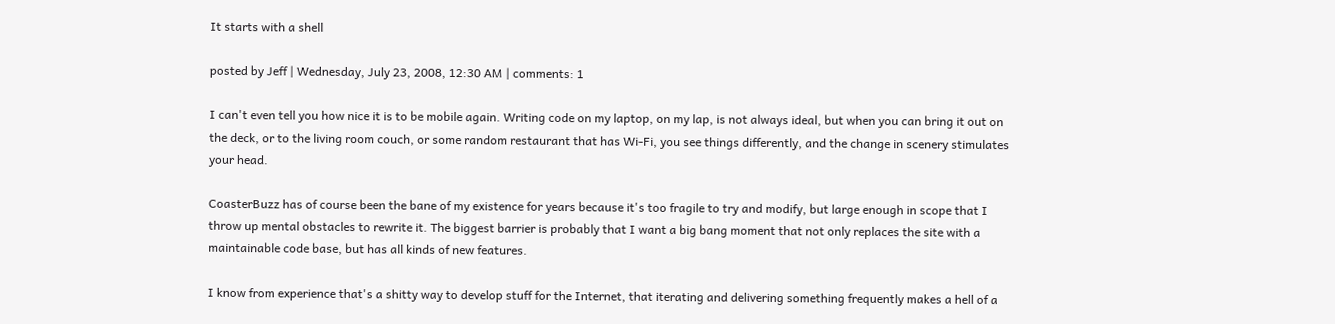It starts with a shell

posted by Jeff | Wednesday, July 23, 2008, 12:30 AM | comments: 1

I can't even tell you how nice it is to be mobile again. Writing code on my laptop, on my lap, is not always ideal, but when you can bring it out on the deck, or to the living room couch, or some random restaurant that has Wi-Fi, you see things differently, and the change in scenery stimulates your head.

CoasterBuzz has of course been the bane of my existence for years because it's too fragile to try and modify, but large enough in scope that I throw up mental obstacles to rewrite it. The biggest barrier is probably that I want a big bang moment that not only replaces the site with a maintainable code base, but has all kinds of new features.

I know from experience that's a shitty way to develop stuff for the Internet, that iterating and delivering something frequently makes a hell of a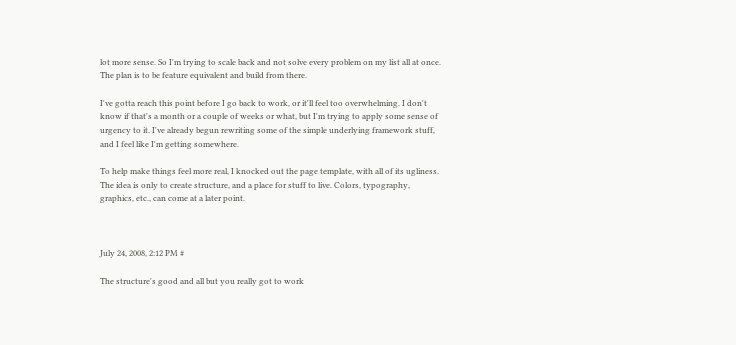lot more sense. So I'm trying to scale back and not solve every problem on my list all at once. The plan is to be feature equivalent and build from there.

I've gotta reach this point before I go back to work, or it'll feel too overwhelming. I don't know if that's a month or a couple of weeks or what, but I'm trying to apply some sense of urgency to it. I've already begun rewriting some of the simple underlying framework stuff, and I feel like I'm getting somewhere.

To help make things feel more real, I knocked out the page template, with all of its ugliness. The idea is only to create structure, and a place for stuff to live. Colors, typography, graphics, etc., can come at a later point.



July 24, 2008, 2:12 PM #

The structure's good and all but you really got to work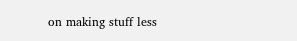on making stuff less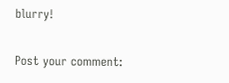blurry!

Post your comment: